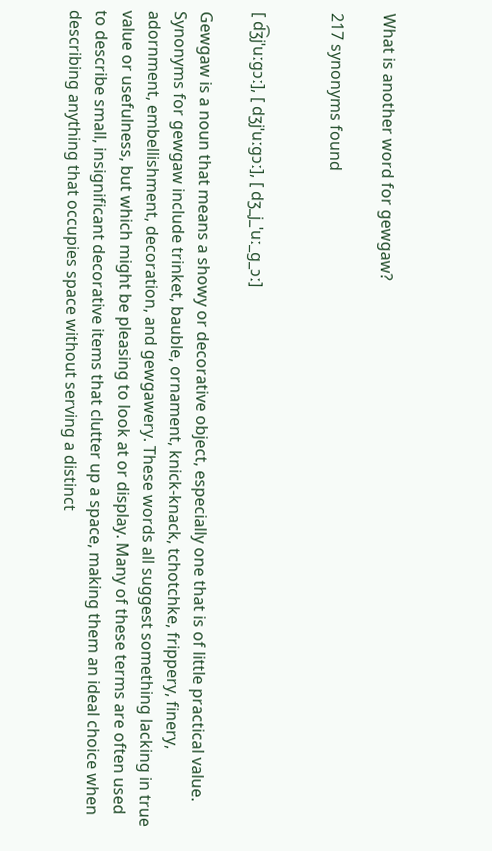What is another word for gewgaw?

217 synonyms found


[ d͡ʒjˈuːɡɔː], [ dʒjˈuːɡɔː], [ dʒ_j_ˈuː_ɡ_ɔː]

Gewgaw is a noun that means a showy or decorative object, especially one that is of little practical value. Synonyms for gewgaw include trinket, bauble, ornament, knick-knack, tchotchke, frippery, finery, adornment, embellishment, decoration, and gewgawery. These words all suggest something lacking in true value or usefulness, but which might be pleasing to look at or display. Many of these terms are often used to describe small, insignificant decorative items that clutter up a space, making them an ideal choice when describing anything that occupies space without serving a distinct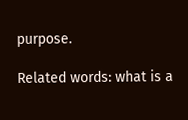purpose.

Related words: what is a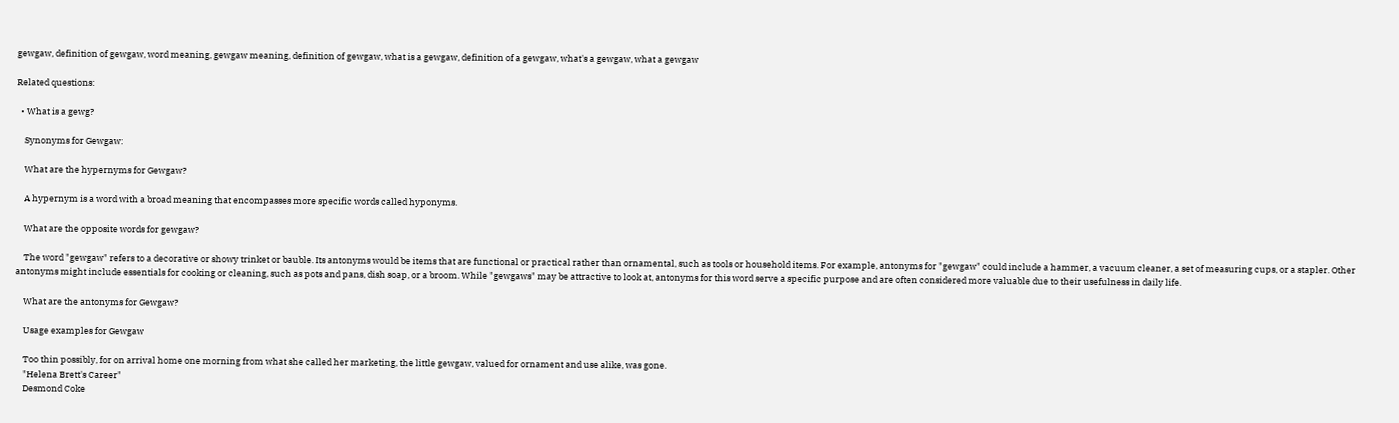gewgaw, definition of gewgaw, word meaning, gewgaw meaning, definition of gewgaw, what is a gewgaw, definition of a gewgaw, what's a gewgaw, what a gewgaw

Related questions:

  • What is a gewg?

    Synonyms for Gewgaw:

    What are the hypernyms for Gewgaw?

    A hypernym is a word with a broad meaning that encompasses more specific words called hyponyms.

    What are the opposite words for gewgaw?

    The word "gewgaw" refers to a decorative or showy trinket or bauble. Its antonyms would be items that are functional or practical rather than ornamental, such as tools or household items. For example, antonyms for "gewgaw" could include a hammer, a vacuum cleaner, a set of measuring cups, or a stapler. Other antonyms might include essentials for cooking or cleaning, such as pots and pans, dish soap, or a broom. While "gewgaws" may be attractive to look at, antonyms for this word serve a specific purpose and are often considered more valuable due to their usefulness in daily life.

    What are the antonyms for Gewgaw?

    Usage examples for Gewgaw

    Too thin possibly, for on arrival home one morning from what she called her marketing, the little gewgaw, valued for ornament and use alike, was gone.
    "Helena Brett's Career"
    Desmond Coke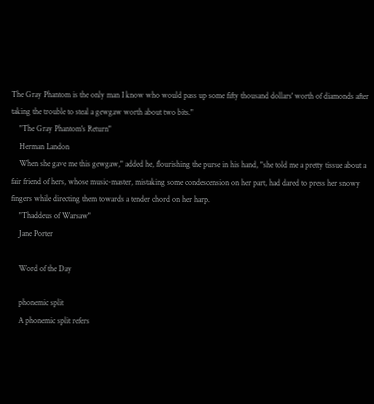The Gray Phantom is the only man I know who would pass up some fifty thousand dollars' worth of diamonds after taking the trouble to steal a gewgaw worth about two bits."
    "The Gray Phantom's Return"
    Herman Landon
    When she gave me this gewgaw," added he, flourishing the purse in his hand, "she told me a pretty tissue about a fair friend of hers, whose music-master, mistaking some condescension on her part, had dared to press her snowy fingers while directing them towards a tender chord on her harp.
    "Thaddeus of Warsaw"
    Jane Porter

    Word of the Day

    phonemic split
    A phonemic split refers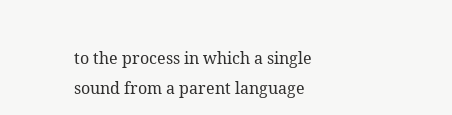to the process in which a single sound from a parent language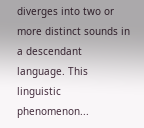diverges into two or more distinct sounds in a descendant language. This linguistic phenomenon...